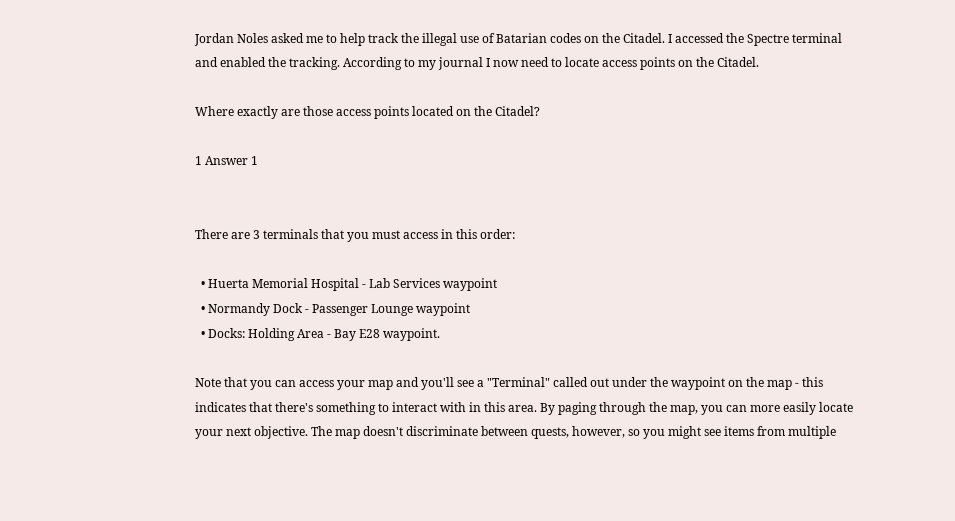Jordan Noles asked me to help track the illegal use of Batarian codes on the Citadel. I accessed the Spectre terminal and enabled the tracking. According to my journal I now need to locate access points on the Citadel.

Where exactly are those access points located on the Citadel?

1 Answer 1


There are 3 terminals that you must access in this order:

  • Huerta Memorial Hospital - Lab Services waypoint
  • Normandy Dock - Passenger Lounge waypoint
  • Docks: Holding Area - Bay E28 waypoint.

Note that you can access your map and you'll see a "Terminal" called out under the waypoint on the map - this indicates that there's something to interact with in this area. By paging through the map, you can more easily locate your next objective. The map doesn't discriminate between quests, however, so you might see items from multiple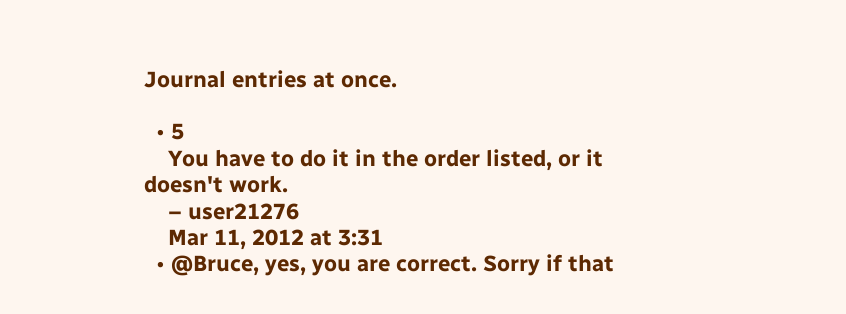Journal entries at once.

  • 5
    You have to do it in the order listed, or it doesn't work.
    – user21276
    Mar 11, 2012 at 3:31
  • @Bruce, yes, you are correct. Sorry if that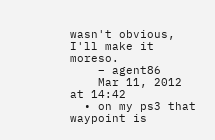wasn't obvious, I'll make it moreso.
    – agent86
    Mar 11, 2012 at 14:42
  • on my ps3 that waypoint is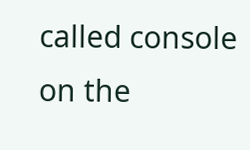called console on the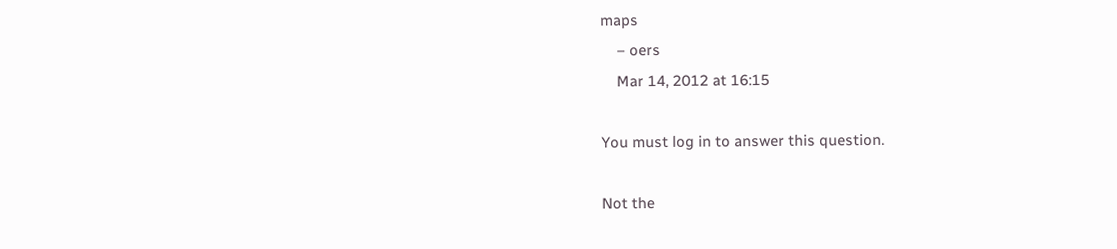maps
    – oers
    Mar 14, 2012 at 16:15

You must log in to answer this question.

Not the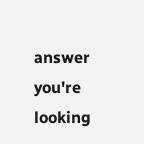answer you're looking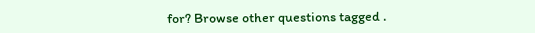for? Browse other questions tagged .